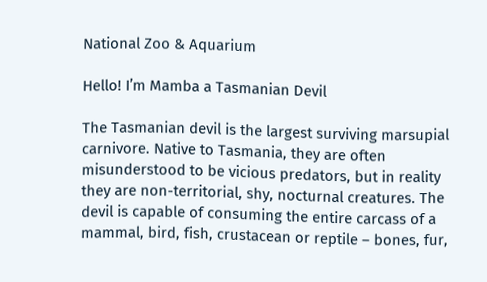National Zoo & Aquarium

Hello! I’m Mamba a Tasmanian Devil

The Tasmanian devil is the largest surviving marsupial carnivore. Native to Tasmania, they are often misunderstood to be vicious predators, but in reality they are non-territorial, shy, nocturnal creatures. The devil is capable of consuming the entire carcass of a mammal, bird, fish, crustacean or reptile – bones, fur,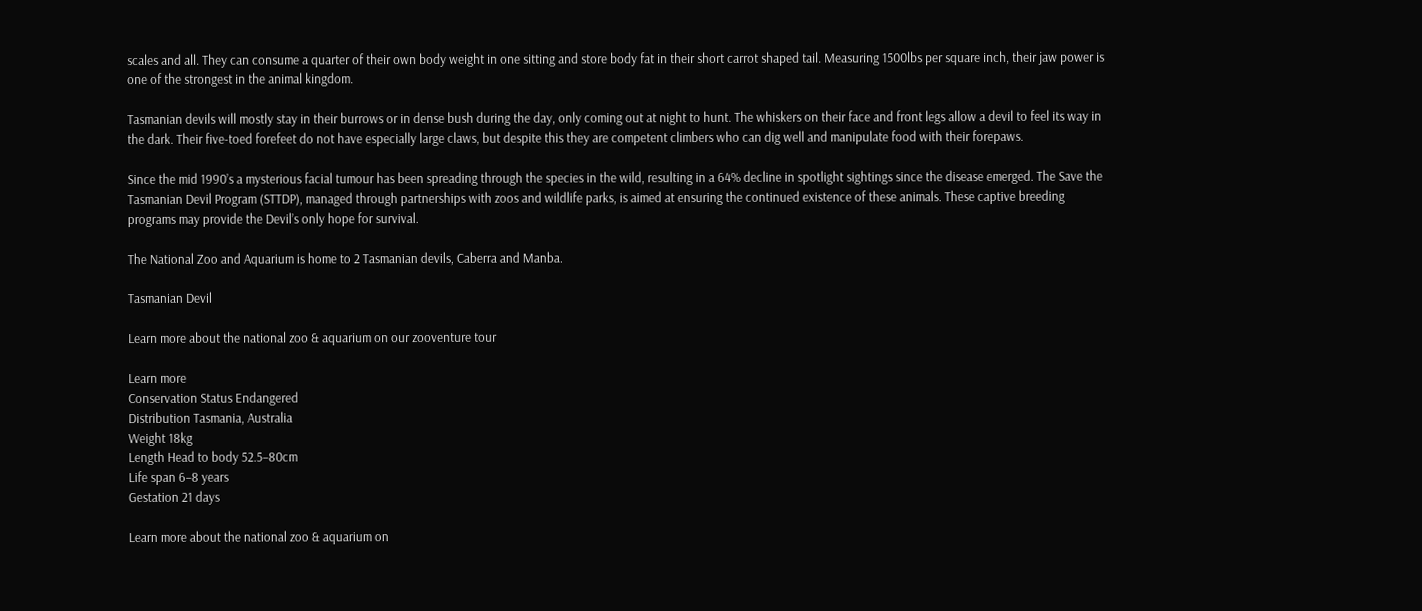scales and all. They can consume a quarter of their own body weight in one sitting and store body fat in their short carrot shaped tail. Measuring 1500lbs per square inch, their jaw power is one of the strongest in the animal kingdom.

Tasmanian devils will mostly stay in their burrows or in dense bush during the day, only coming out at night to hunt. The whiskers on their face and front legs allow a devil to feel its way in the dark. Their five-toed forefeet do not have especially large claws, but despite this they are competent climbers who can dig well and manipulate food with their forepaws.

Since the mid 1990’s a mysterious facial tumour has been spreading through the species in the wild, resulting in a 64% decline in spotlight sightings since the disease emerged. The Save the Tasmanian Devil Program (STTDP), managed through partnerships with zoos and wildlife parks, is aimed at ensuring the continued existence of these animals. These captive breeding programs may provide the Devil’s only hope for survival.

The National Zoo and Aquarium is home to 2 Tasmanian devils, Caberra and Manba.

Tasmanian Devil

Learn more about the national zoo & aquarium on our zooventure tour

Learn more
Conservation Status Endangered
Distribution Tasmania, Australia
Weight 18kg
Length Head to body 52.5–80cm
Life span 6–8 years
Gestation 21 days

Learn more about the national zoo & aquarium on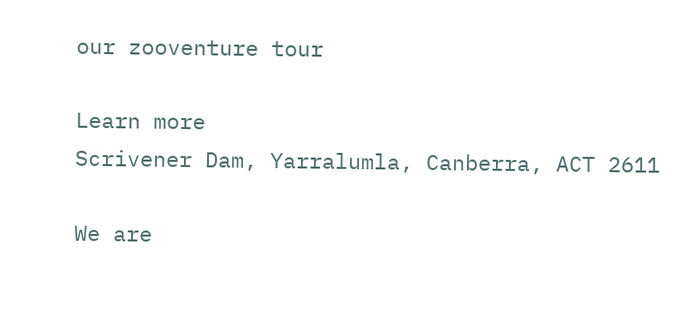our zooventure tour

Learn more
Scrivener Dam, Yarralumla, Canberra, ACT 2611

We are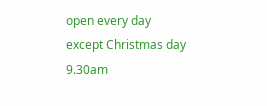open every day except Christmas day 9.30am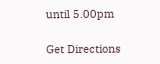until 5.00pm

Get Directions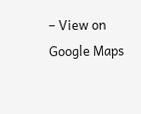– View on Google Maps